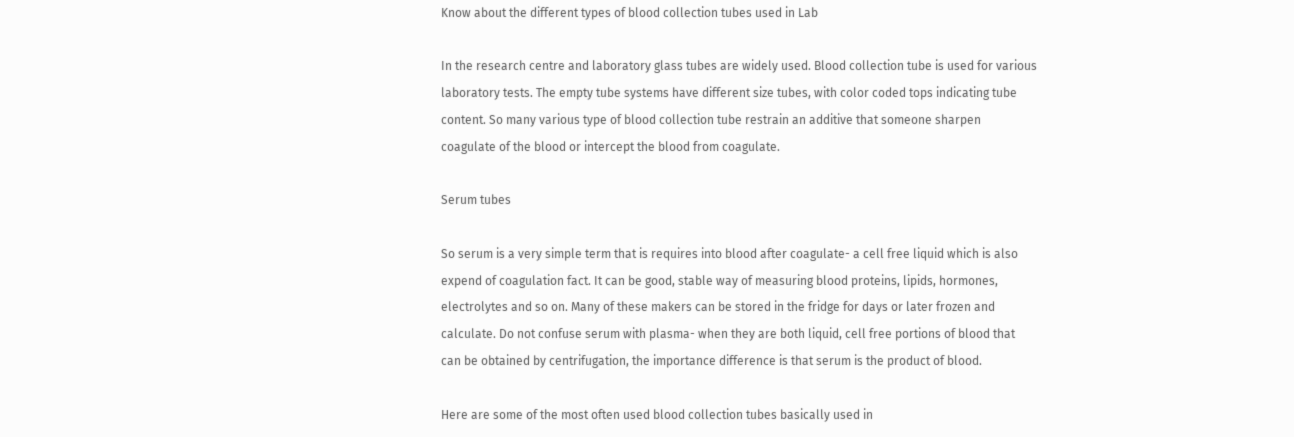Know about the different types of blood collection tubes used in Lab

In the research centre and laboratory glass tubes are widely used. Blood collection tube is used for various laboratory tests. The empty tube systems have different size tubes, with color coded tops indicating tube content. So many various type of blood collection tube restrain an additive that someone sharpen coagulate of the blood or intercept the blood from coagulate.

Serum tubes

So serum is a very simple term that is requires into blood after coagulate- a cell free liquid which is also expend of coagulation fact. It can be good, stable way of measuring blood proteins, lipids, hormones, electrolytes and so on. Many of these makers can be stored in the fridge for days or later frozen and calculate. Do not confuse serum with plasma- when they are both liquid, cell free portions of blood that can be obtained by centrifugation, the importance difference is that serum is the product of blood.

Here are some of the most often used blood collection tubes basically used in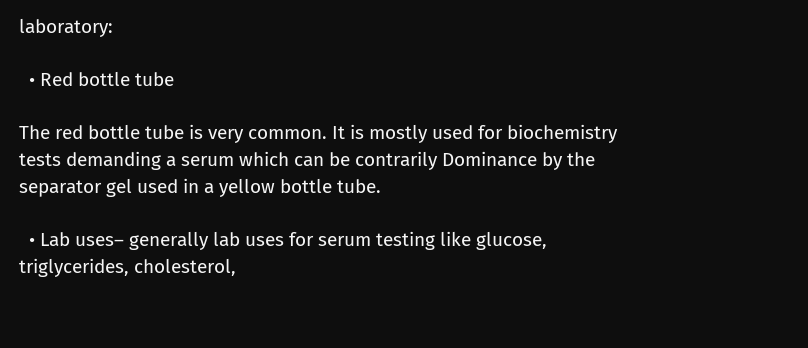laboratory:

  • Red bottle tube

The red bottle tube is very common. It is mostly used for biochemistry tests demanding a serum which can be contrarily Dominance by the separator gel used in a yellow bottle tube.

  • Lab uses– generally lab uses for serum testing like glucose, triglycerides, cholesterol,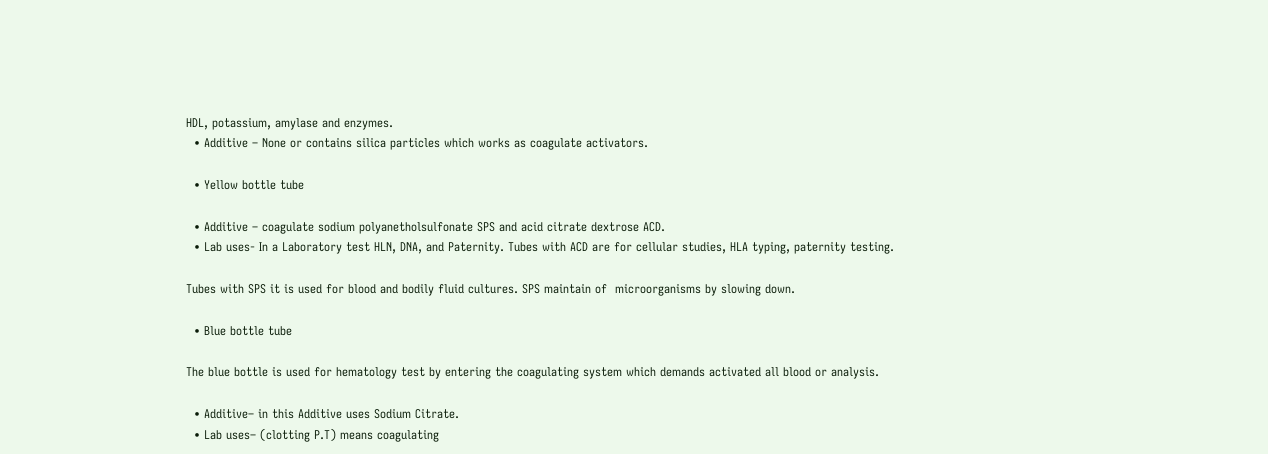HDL, potassium, amylase and enzymes.
  • Additive – None or contains silica particles which works as coagulate activators.

  • Yellow bottle tube

  • Additive – coagulate sodium polyanetholsulfonate SPS and acid citrate dextrose ACD.
  • Lab uses- In a Laboratory test HLN, DNA, and Paternity. Tubes with ACD are for cellular studies, HLA typing, paternity testing.

Tubes with SPS it is used for blood and bodily fluid cultures. SPS maintain of  microorganisms by slowing down.

  • Blue bottle tube

The blue bottle is used for hematology test by entering the coagulating system which demands activated all blood or analysis.

  • Additive– in this Additive uses Sodium Citrate.
  • Lab uses– (clotting P.T) means coagulating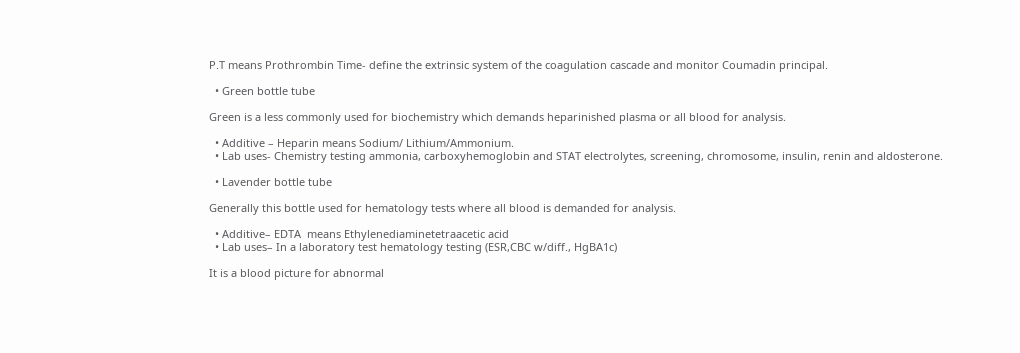P.T means Prothrombin Time- define the extrinsic system of the coagulation cascade and monitor Coumadin principal.

  • Green bottle tube

Green is a less commonly used for biochemistry which demands heparinished plasma or all blood for analysis.

  • Additive – Heparin means Sodium/ Lithium/Ammonium.
  • Lab uses- Chemistry testing ammonia, carboxyhemoglobin and STAT electrolytes, screening, chromosome, insulin, renin and aldosterone.

  • Lavender bottle tube

Generally this bottle used for hematology tests where all blood is demanded for analysis.

  • Additive– EDTA  means Ethylenediaminetetraacetic acid
  • Lab uses– In a laboratory test hematology testing (ESR,CBC w/diff., HgBA1c)

It is a blood picture for abnormal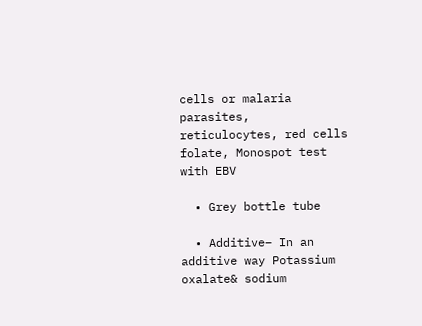cells or malaria parasites, reticulocytes, red cells folate, Monospot test with EBV

  • Grey bottle tube

  • Additive– In an additive way Potassium oxalate& sodium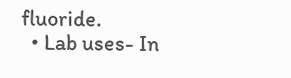fluoride.
  • Lab uses- In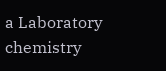a Laboratory chemistry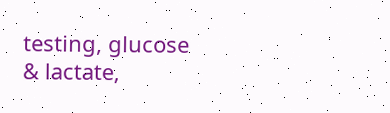testing, glucose & lactate,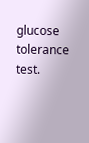glucose tolerance test.